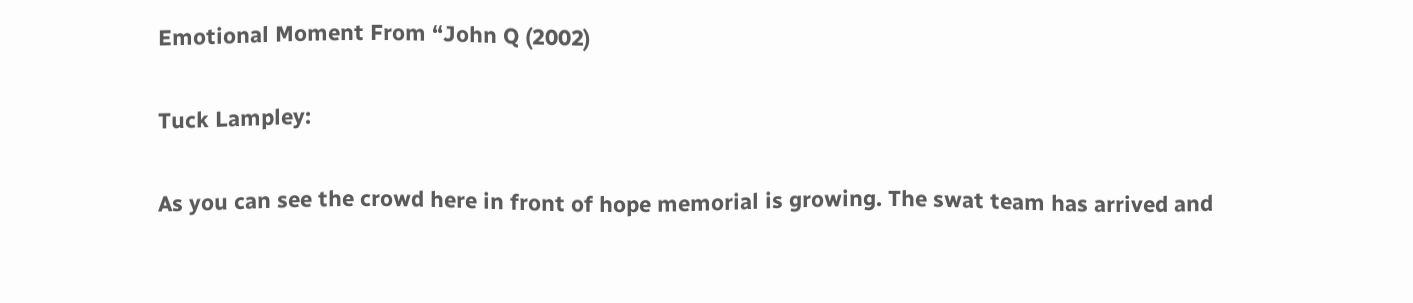Emotional Moment From “John Q (2002)

Tuck Lampley:

As you can see the crowd here in front of hope memorial is growing. The swat team has arrived and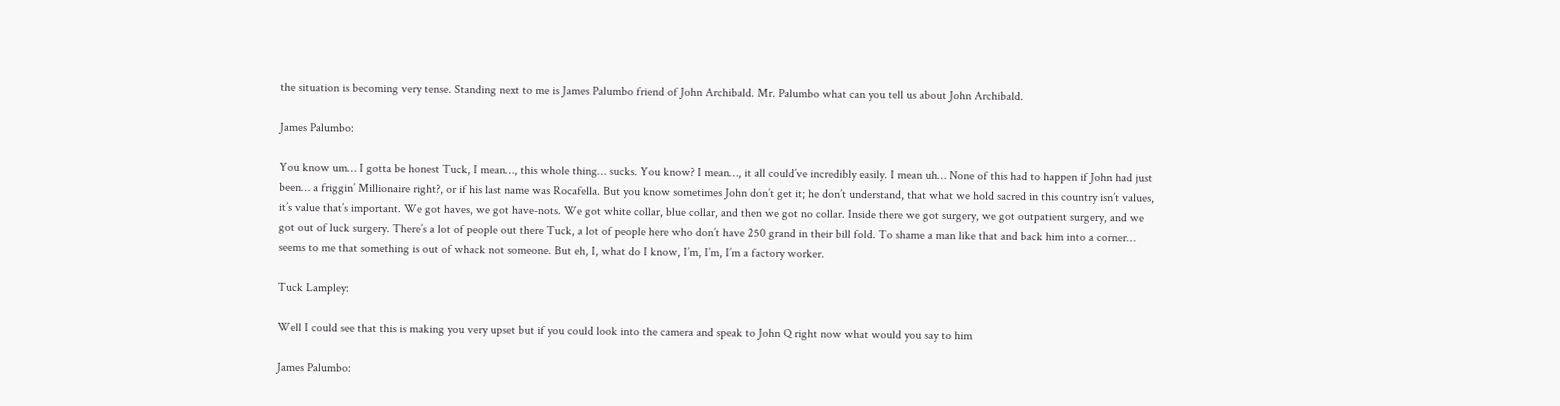the situation is becoming very tense. Standing next to me is James Palumbo friend of John Archibald. Mr. Palumbo what can you tell us about John Archibald.

James Palumbo:

You know um… I gotta be honest Tuck, I mean…, this whole thing… sucks. You know? I mean…, it all could’ve incredibly easily. I mean uh… None of this had to happen if John had just been… a friggin’ Millionaire right?, or if his last name was Rocafella. But you know sometimes John don’t get it; he don’t understand, that what we hold sacred in this country isn’t values, it’s value that’s important. We got haves, we got have-nots. We got white collar, blue collar, and then we got no collar. Inside there we got surgery, we got outpatient surgery, and we got out of luck surgery. There’s a lot of people out there Tuck, a lot of people here who don’t have 250 grand in their bill fold. To shame a man like that and back him into a corner… seems to me that something is out of whack not someone. But eh, I, what do I know, I’m, I’m, I’m a factory worker.

Tuck Lampley:

Well I could see that this is making you very upset but if you could look into the camera and speak to John Q right now what would you say to him

James Palumbo: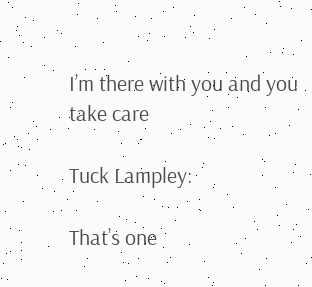I’m there with you and you take care

Tuck Lampley:

That’s one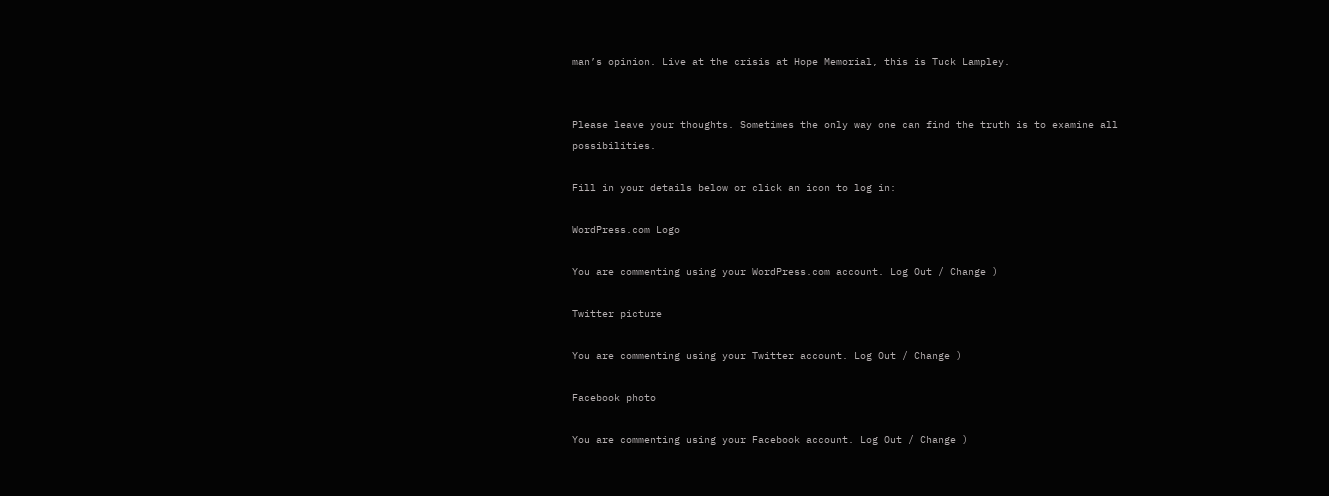man’s opinion. Live at the crisis at Hope Memorial, this is Tuck Lampley.


Please leave your thoughts. Sometimes the only way one can find the truth is to examine all possibilities.

Fill in your details below or click an icon to log in:

WordPress.com Logo

You are commenting using your WordPress.com account. Log Out / Change )

Twitter picture

You are commenting using your Twitter account. Log Out / Change )

Facebook photo

You are commenting using your Facebook account. Log Out / Change )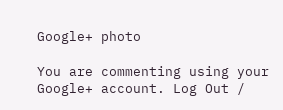Google+ photo

You are commenting using your Google+ account. Log Out /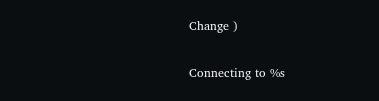Change )

Connecting to %s